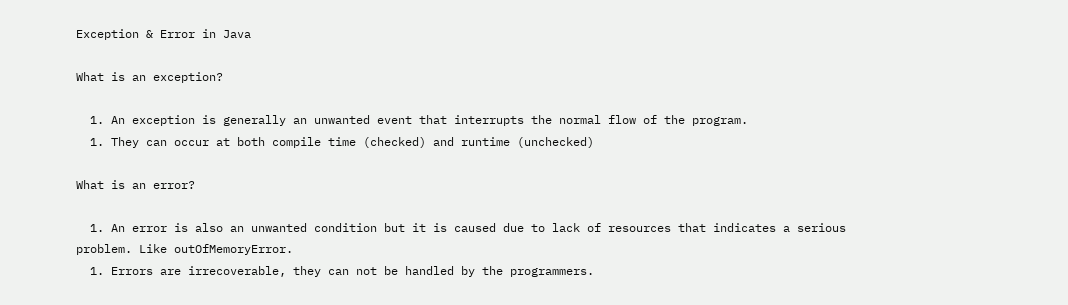Exception & Error in Java

What is an exception?

  1. An exception is generally an unwanted event that interrupts the normal flow of the program.
  1. They can occur at both compile time (checked) and runtime (unchecked)

What is an error?

  1. An error is also an unwanted condition but it is caused due to lack of resources that indicates a serious problem. Like outOfMemoryError.
  1. Errors are irrecoverable, they can not be handled by the programmers.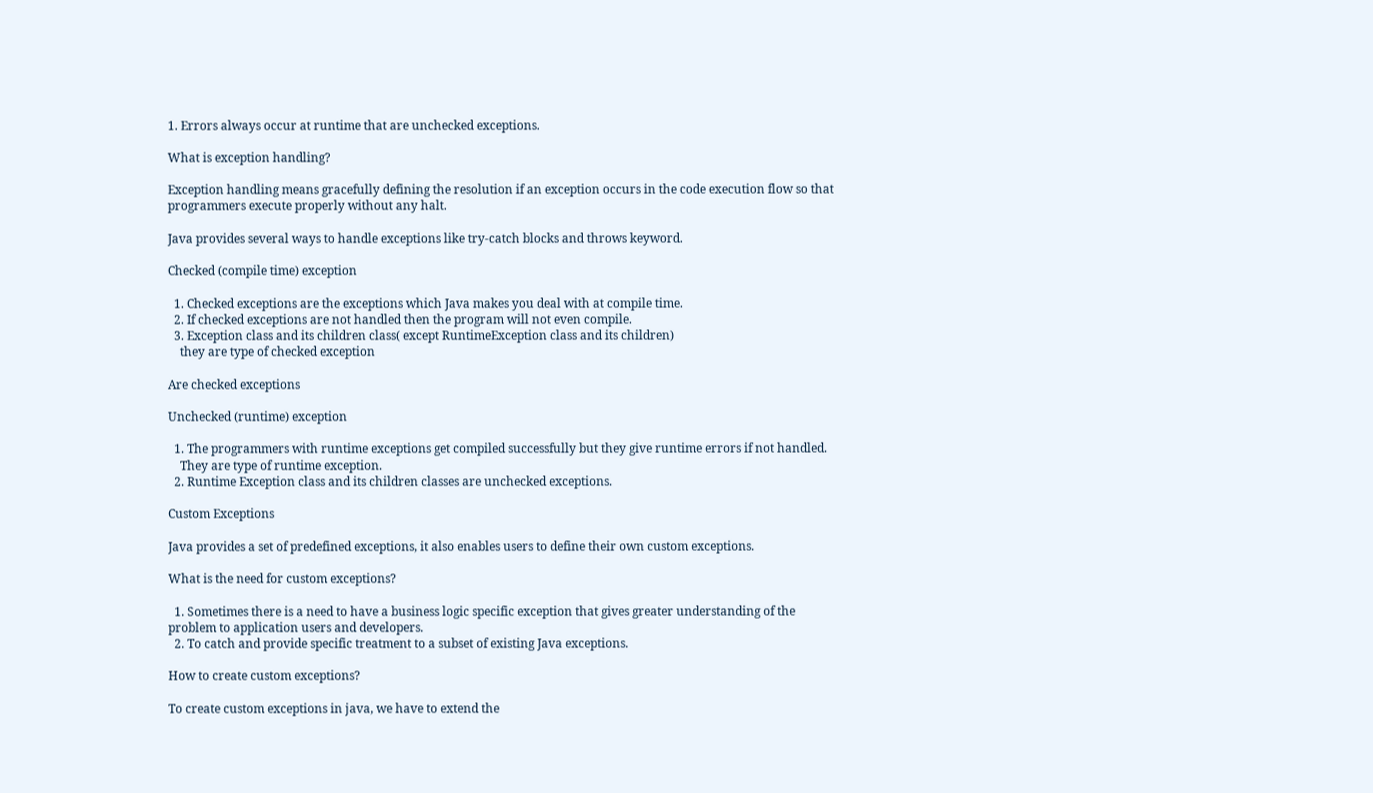1. Errors always occur at runtime that are unchecked exceptions.

What is exception handling?

Exception handling means gracefully defining the resolution if an exception occurs in the code execution flow so that programmers execute properly without any halt.

Java provides several ways to handle exceptions like try-catch blocks and throws keyword.

Checked (compile time) exception

  1. Checked exceptions are the exceptions which Java makes you deal with at compile time.
  2. If checked exceptions are not handled then the program will not even compile.
  3. Exception class and its children class( except RuntimeException class and its children)
    they are type of checked exception

Are checked exceptions

Unchecked (runtime) exception

  1. The programmers with runtime exceptions get compiled successfully but they give runtime errors if not handled.
    They are type of runtime exception.
  2. Runtime Exception class and its children classes are unchecked exceptions.

Custom Exceptions

Java provides a set of predefined exceptions, it also enables users to define their own custom exceptions.

What is the need for custom exceptions?

  1. Sometimes there is a need to have a business logic specific exception that gives greater understanding of the problem to application users and developers.
  2. To catch and provide specific treatment to a subset of existing Java exceptions.

How to create custom exceptions?

To create custom exceptions in java, we have to extend the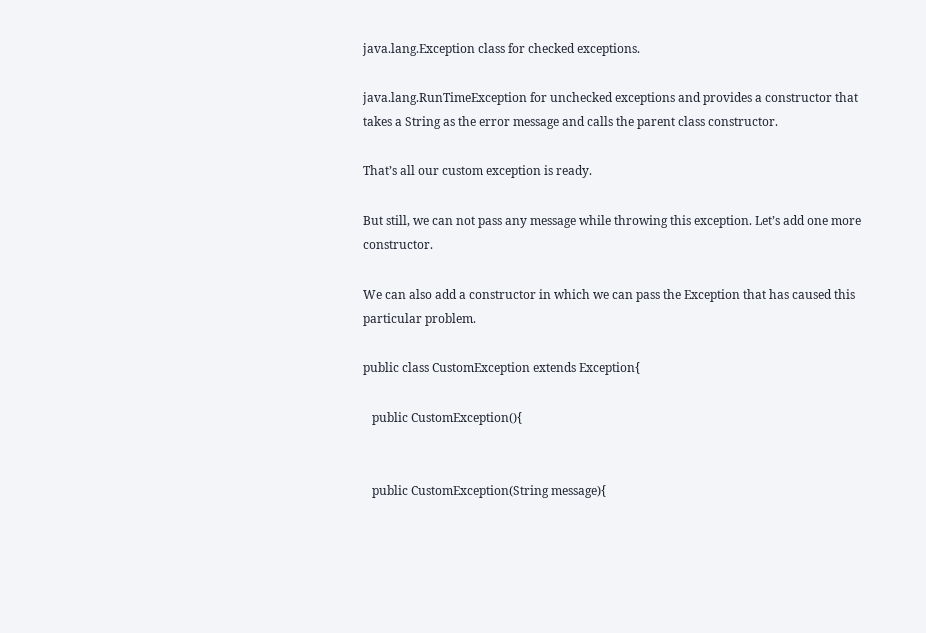java.lang.Exception class for checked exceptions.

java.lang.RunTimeException for unchecked exceptions and provides a constructor that takes a String as the error message and calls the parent class constructor.

That’s all our custom exception is ready.

But still, we can not pass any message while throwing this exception. Let’s add one more constructor.

We can also add a constructor in which we can pass the Exception that has caused this particular problem.

public class CustomException extends Exception{

   public CustomException(){


   public CustomException(String message){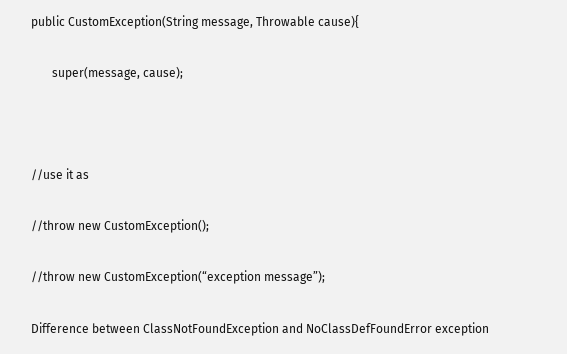public CustomException(String message, Throwable cause){

       super(message, cause);



//use it as

//throw new CustomException();

//throw new CustomException(“exception message”);

Difference between ClassNotFoundException and NoClassDefFoundError exception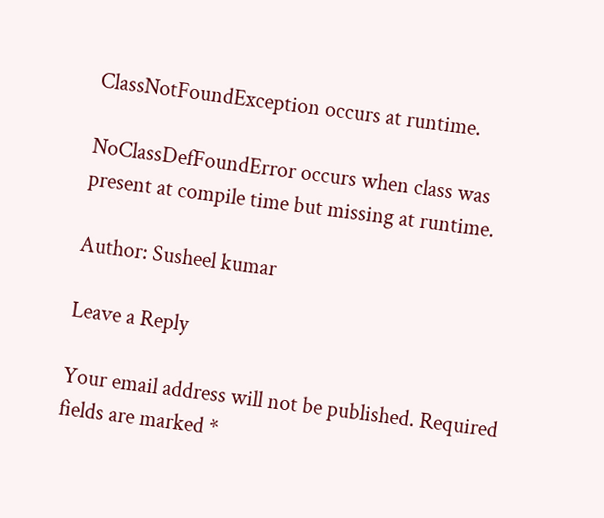ClassNotFoundException occurs at runtime.

NoClassDefFoundError occurs when class was present at compile time but missing at runtime.

Author: Susheel kumar

Leave a Reply

Your email address will not be published. Required fields are marked *